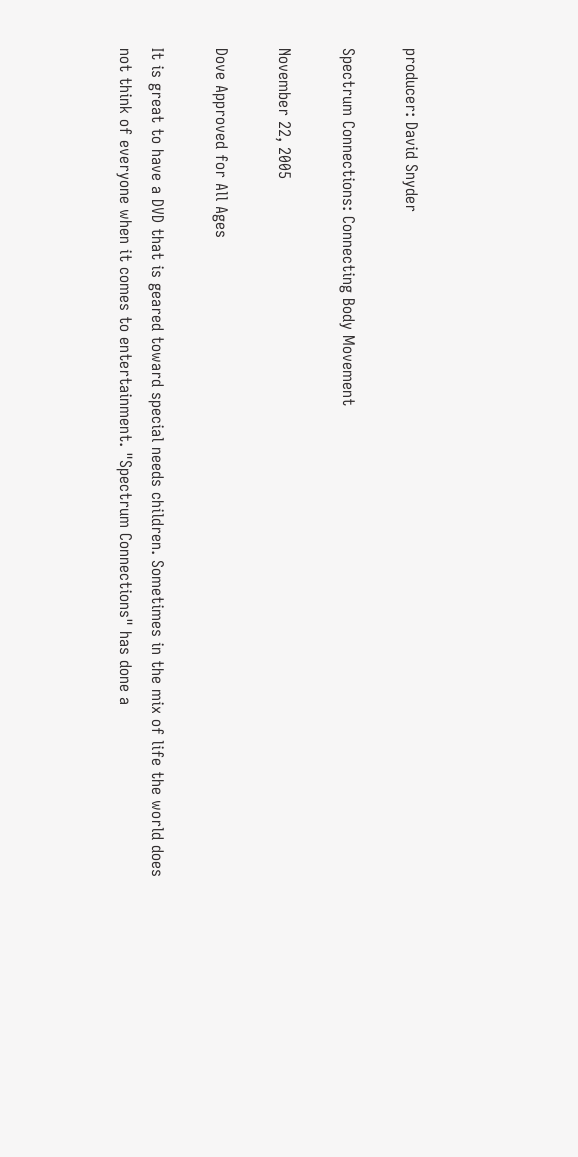producer: David Snyder

Spectrum Connections: Connecting Body Movement

November 22, 2005

Dove Approved for All Ages

It is great to have a DVD that is geared toward special needs children. Sometimes in the mix of life the world does not think of everyone when it comes to entertainment. "Spectrum Connections" has done a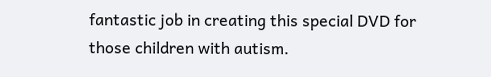fantastic job in creating this special DVD for those children with autism.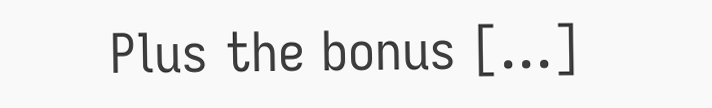Plus the bonus [...]